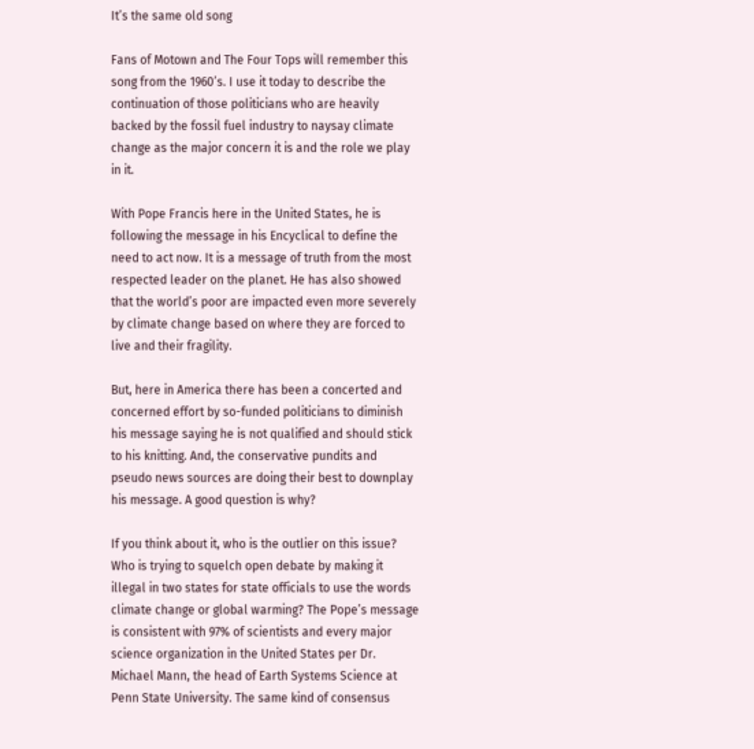It’s the same old song

Fans of Motown and The Four Tops will remember this song from the 1960’s. I use it today to describe the continuation of those politicians who are heavily backed by the fossil fuel industry to naysay climate change as the major concern it is and the role we play in it.

With Pope Francis here in the United States, he is following the message in his Encyclical to define the need to act now. It is a message of truth from the most respected leader on the planet. He has also showed that the world’s poor are impacted even more severely by climate change based on where they are forced to live and their fragility.

But, here in America there has been a concerted and concerned effort by so-funded politicians to diminish his message saying he is not qualified and should stick to his knitting. And, the conservative pundits and pseudo news sources are doing their best to downplay his message. A good question is why?

If you think about it, who is the outlier on this issue? Who is trying to squelch open debate by making it illegal in two states for state officials to use the words climate change or global warming? The Pope’s message is consistent with 97% of scientists and every major science organization in the United States per Dr. Michael Mann, the head of Earth Systems Science at Penn State University. The same kind of consensus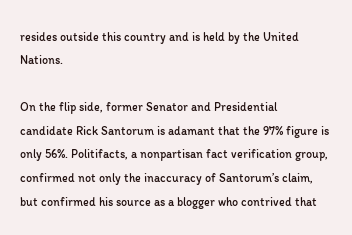resides outside this country and is held by the United Nations.

On the flip side, former Senator and Presidential candidate Rick Santorum is adamant that the 97% figure is only 56%. Politifacts, a nonpartisan fact verification group, confirmed not only the inaccuracy of Santorum’s claim, but confirmed his source as a blogger who contrived that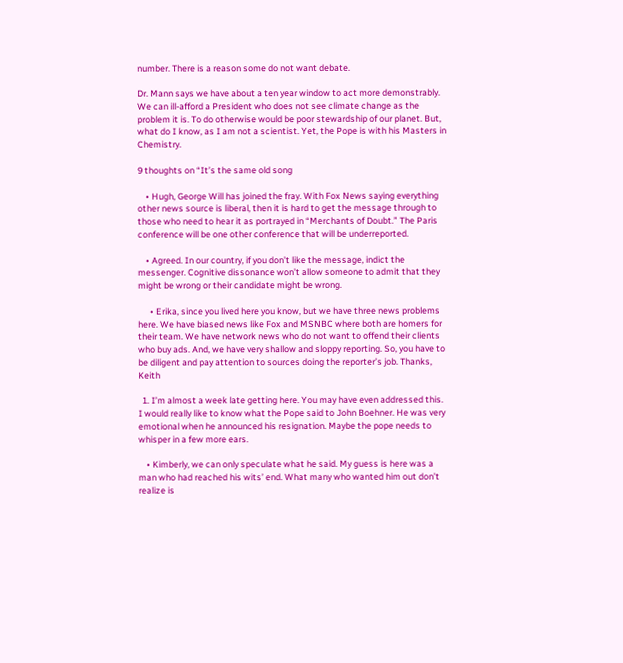number. There is a reason some do not want debate.

Dr. Mann says we have about a ten year window to act more demonstrably. We can ill-afford a President who does not see climate change as the problem it is. To do otherwise would be poor stewardship of our planet. But, what do I know, as I am not a scientist. Yet, the Pope is with his Masters in Chemistry.

9 thoughts on “It’s the same old song

    • Hugh, George Will has joined the fray. With Fox News saying everything other news source is liberal, then it is hard to get the message through to those who need to hear it as portrayed in “Merchants of Doubt.” The Paris conference will be one other conference that will be underreported.

    • Agreed. In our country, if you don’t like the message, indict the messenger. Cognitive dissonance won’t allow someone to admit that they might be wrong or their candidate might be wrong.

      • Erika, since you lived here you know, but we have three news problems here. We have biased news like Fox and MSNBC where both are homers for their team. We have network news who do not want to offend their clients who buy ads. And, we have very shallow and sloppy reporting. So, you have to be diligent and pay attention to sources doing the reporter’s job. Thanks, Keith

  1. I’m almost a week late getting here. You may have even addressed this. I would really like to know what the Pope said to John Boehner. He was very emotional when he announced his resignation. Maybe the pope needs to whisper in a few more ears.

    • Kimberly, we can only speculate what he said. My guess is here was a man who had reached his wits’ end. What many who wanted him out don’t realize is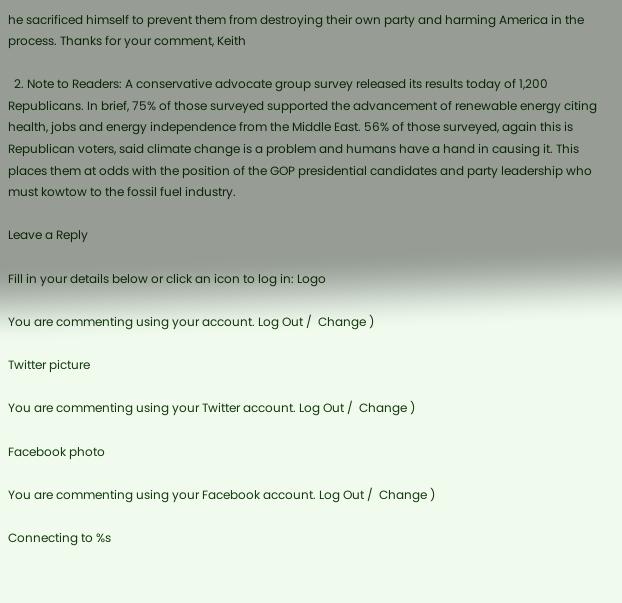he sacrificed himself to prevent them from destroying their own party and harming America in the process. Thanks for your comment, Keith

  2. Note to Readers: A conservative advocate group survey released its results today of 1,200 Republicans. In brief, 75% of those surveyed supported the advancement of renewable energy citing health, jobs and energy independence from the Middle East. 56% of those surveyed, again this is Republican voters, said climate change is a problem and humans have a hand in causing it. This places them at odds with the position of the GOP presidential candidates and party leadership who must kowtow to the fossil fuel industry.

Leave a Reply

Fill in your details below or click an icon to log in: Logo

You are commenting using your account. Log Out /  Change )

Twitter picture

You are commenting using your Twitter account. Log Out /  Change )

Facebook photo

You are commenting using your Facebook account. Log Out /  Change )

Connecting to %s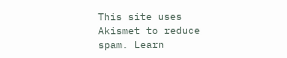This site uses Akismet to reduce spam. Learn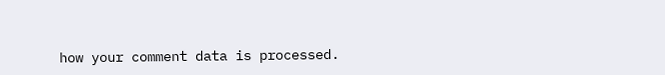how your comment data is processed.